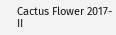Cactus Flower 2017-II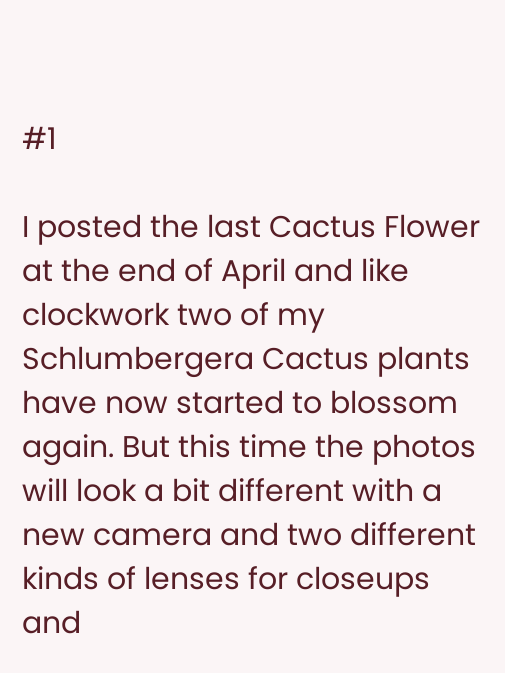#1

I posted the last Cactus Flower at the end of April and like clockwork two of my Schlumbergera Cactus plants have now started to blossom again. But this time the photos will look a bit different with a new camera and two different kinds of lenses for closeups and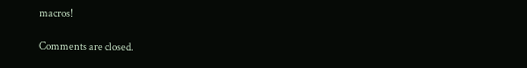macros!

Comments are closed.